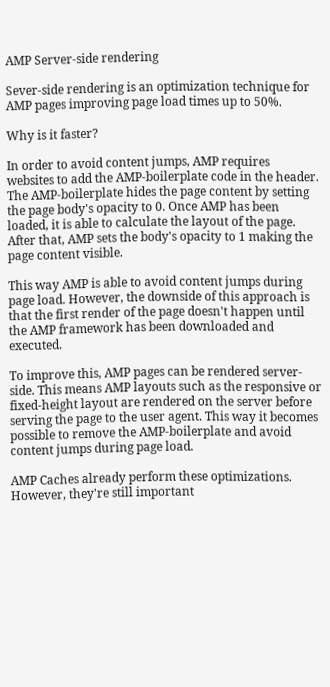AMP Server-side rendering

Sever-side rendering is an optimization technique for AMP pages improving page load times up to 50%.

Why is it faster?

In order to avoid content jumps, AMP requires websites to add the AMP-boilerplate code in the header. The AMP-boilerplate hides the page content by setting the page body's opacity to 0. Once AMP has been loaded, it is able to calculate the layout of the page. After that, AMP sets the body's opacity to 1 making the page content visible.

This way AMP is able to avoid content jumps during page load. However, the downside of this approach is that the first render of the page doesn't happen until the AMP framework has been downloaded and executed.

To improve this, AMP pages can be rendered server-side. This means AMP layouts such as the responsive or fixed-height layout are rendered on the server before serving the page to the user agent. This way it becomes possible to remove the AMP-boilerplate and avoid content jumps during page load.

AMP Caches already perform these optimizations. However, they're still important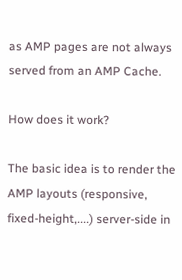as AMP pages are not always served from an AMP Cache.

How does it work?

The basic idea is to render the AMP layouts (responsive, fixed-height,....) server-side in